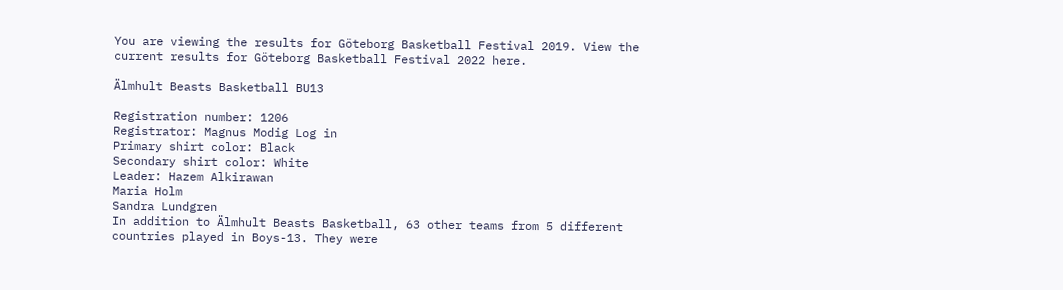You are viewing the results for Göteborg Basketball Festival 2019. View the current results for Göteborg Basketball Festival 2022 here.

Älmhult Beasts Basketball BU13

Registration number: 1206
Registrator: Magnus Modig Log in
Primary shirt color: Black
Secondary shirt color: White
Leader: Hazem Alkirawan
Maria Holm
Sandra Lundgren
In addition to Älmhult Beasts Basketball, 63 other teams from 5 different countries played in Boys-13. They were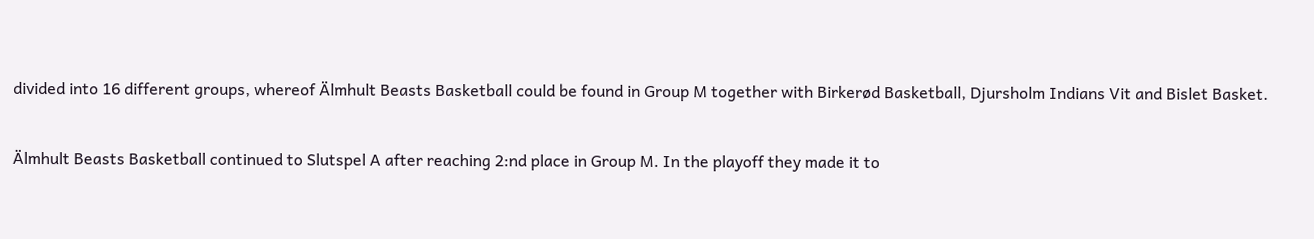divided into 16 different groups, whereof Älmhult Beasts Basketball could be found in Group M together with Birkerød Basketball, Djursholm Indians Vit and Bislet Basket.

Älmhult Beasts Basketball continued to Slutspel A after reaching 2:nd place in Group M. In the playoff they made it to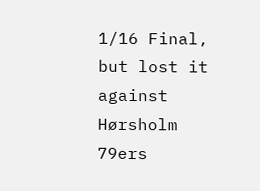1/16 Final, but lost it against Hørsholm 79ers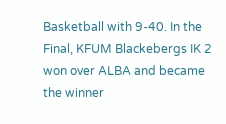Basketball with 9-40. In the Final, KFUM Blackebergs IK 2 won over ALBA and became the winner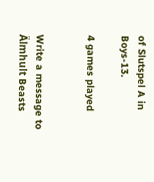of Slutspel A in Boys-13.

4 games played


Write a message to Älmhult Beasts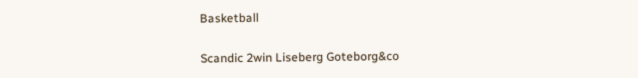Basketball

Scandic 2win Liseberg Goteborg&co